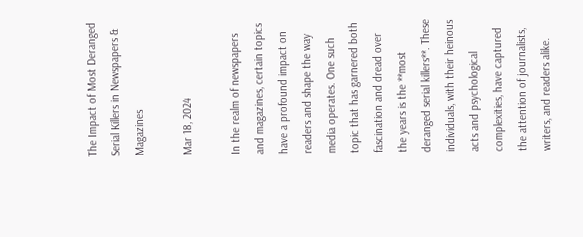The Impact of Most Deranged Serial Killers in Newspapers & Magazines

Mar 18, 2024

In the realm of newspapers and magazines, certain topics have a profound impact on readers and shape the way media operates. One such topic that has garnered both fascination and dread over the years is the **most deranged serial killers**. These individuals, with their heinous acts and psychological complexities, have captured the attention of journalists, writers, and readers alike.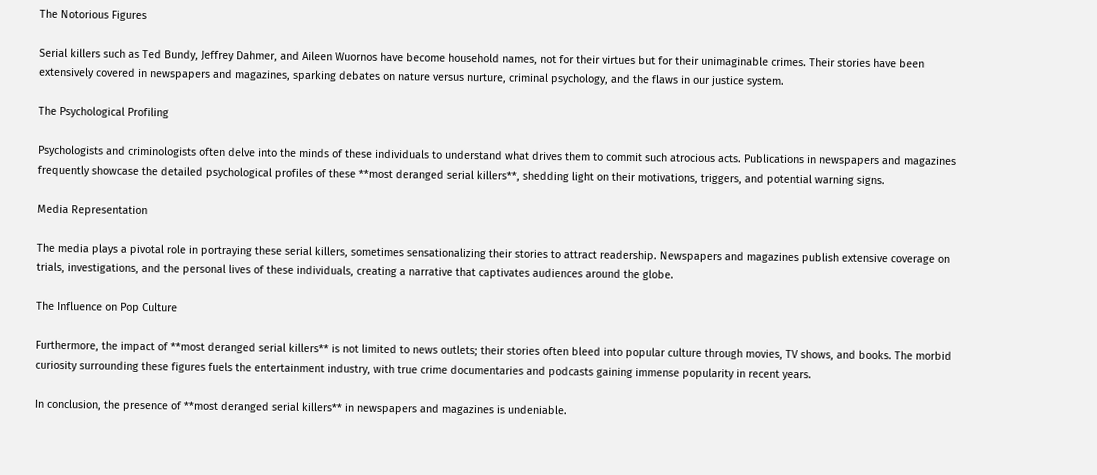The Notorious Figures

Serial killers such as Ted Bundy, Jeffrey Dahmer, and Aileen Wuornos have become household names, not for their virtues but for their unimaginable crimes. Their stories have been extensively covered in newspapers and magazines, sparking debates on nature versus nurture, criminal psychology, and the flaws in our justice system.

The Psychological Profiling

Psychologists and criminologists often delve into the minds of these individuals to understand what drives them to commit such atrocious acts. Publications in newspapers and magazines frequently showcase the detailed psychological profiles of these **most deranged serial killers**, shedding light on their motivations, triggers, and potential warning signs.

Media Representation

The media plays a pivotal role in portraying these serial killers, sometimes sensationalizing their stories to attract readership. Newspapers and magazines publish extensive coverage on trials, investigations, and the personal lives of these individuals, creating a narrative that captivates audiences around the globe.

The Influence on Pop Culture

Furthermore, the impact of **most deranged serial killers** is not limited to news outlets; their stories often bleed into popular culture through movies, TV shows, and books. The morbid curiosity surrounding these figures fuels the entertainment industry, with true crime documentaries and podcasts gaining immense popularity in recent years.

In conclusion, the presence of **most deranged serial killers** in newspapers and magazines is undeniable.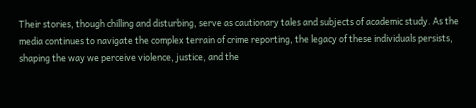Their stories, though chilling and disturbing, serve as cautionary tales and subjects of academic study. As the media continues to navigate the complex terrain of crime reporting, the legacy of these individuals persists, shaping the way we perceive violence, justice, and the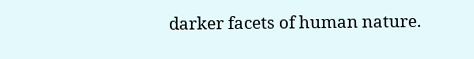darker facets of human nature.